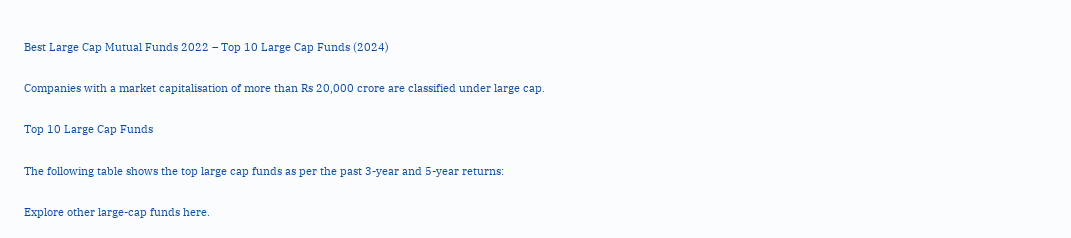Best Large Cap Mutual Funds 2022 – Top 10 Large Cap Funds (2024)

Companies with a market capitalisation of more than Rs 20,000 crore are classified under large cap.

Top 10 Large Cap Funds

The following table shows the top large cap funds as per the past 3-year and 5-year returns:

Explore other large-cap funds here.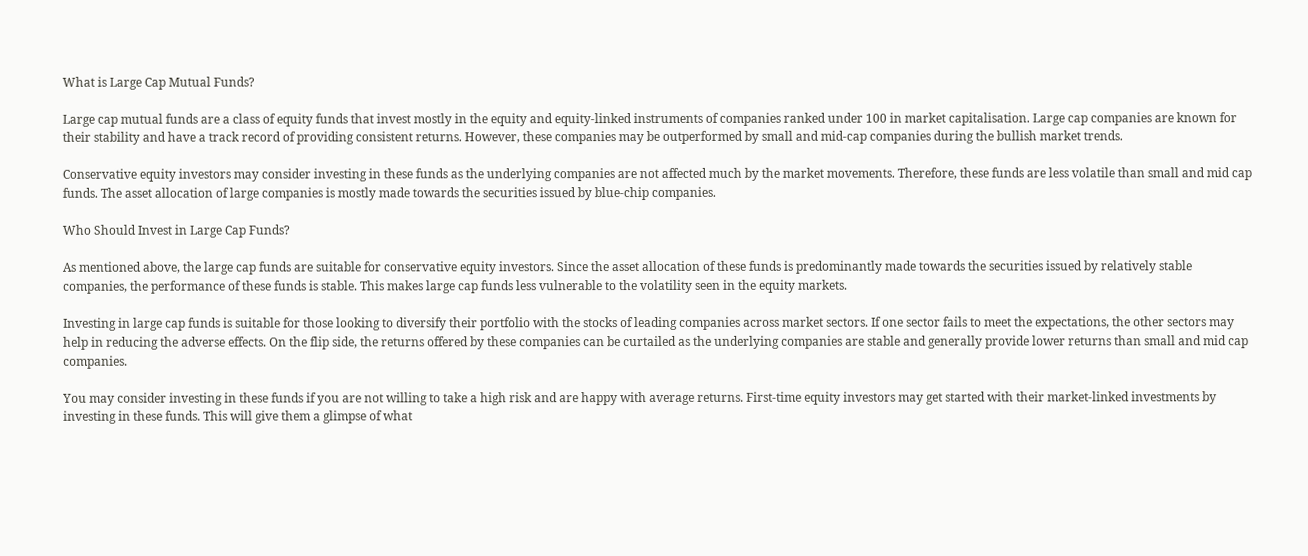What is Large Cap Mutual Funds?

Large cap mutual funds are a class of equity funds that invest mostly in the equity and equity-linked instruments of companies ranked under 100 in market capitalisation. Large cap companies are known for their stability and have a track record of providing consistent returns. However, these companies may be outperformed by small and mid-cap companies during the bullish market trends.

Conservative equity investors may consider investing in these funds as the underlying companies are not affected much by the market movements. Therefore, these funds are less volatile than small and mid cap funds. The asset allocation of large companies is mostly made towards the securities issued by blue-chip companies.

Who Should Invest in Large Cap Funds?

As mentioned above, the large cap funds are suitable for conservative equity investors. Since the asset allocation of these funds is predominantly made towards the securities issued by relatively stable companies, the performance of these funds is stable. This makes large cap funds less vulnerable to the volatility seen in the equity markets.

Investing in large cap funds is suitable for those looking to diversify their portfolio with the stocks of leading companies across market sectors. If one sector fails to meet the expectations, the other sectors may help in reducing the adverse effects. On the flip side, the returns offered by these companies can be curtailed as the underlying companies are stable and generally provide lower returns than small and mid cap companies.

You may consider investing in these funds if you are not willing to take a high risk and are happy with average returns. First-time equity investors may get started with their market-linked investments by investing in these funds. This will give them a glimpse of what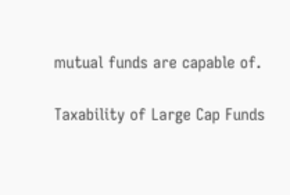mutual funds are capable of.

Taxability of Large Cap Funds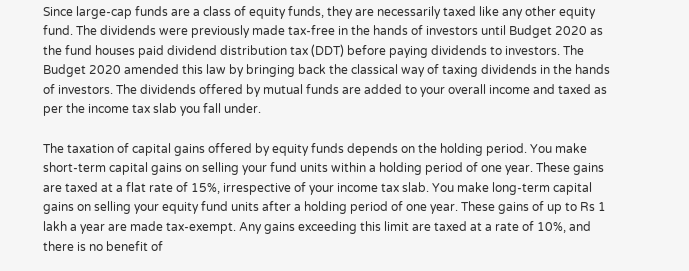Since large-cap funds are a class of equity funds, they are necessarily taxed like any other equity fund. The dividends were previously made tax-free in the hands of investors until Budget 2020 as the fund houses paid dividend distribution tax (DDT) before paying dividends to investors. The Budget 2020 amended this law by bringing back the classical way of taxing dividends in the hands of investors. The dividends offered by mutual funds are added to your overall income and taxed as per the income tax slab you fall under.

The taxation of capital gains offered by equity funds depends on the holding period. You make short-term capital gains on selling your fund units within a holding period of one year. These gains are taxed at a flat rate of 15%, irrespective of your income tax slab. You make long-term capital gains on selling your equity fund units after a holding period of one year. These gains of up to Rs 1 lakh a year are made tax-exempt. Any gains exceeding this limit are taxed at a rate of 10%, and there is no benefit of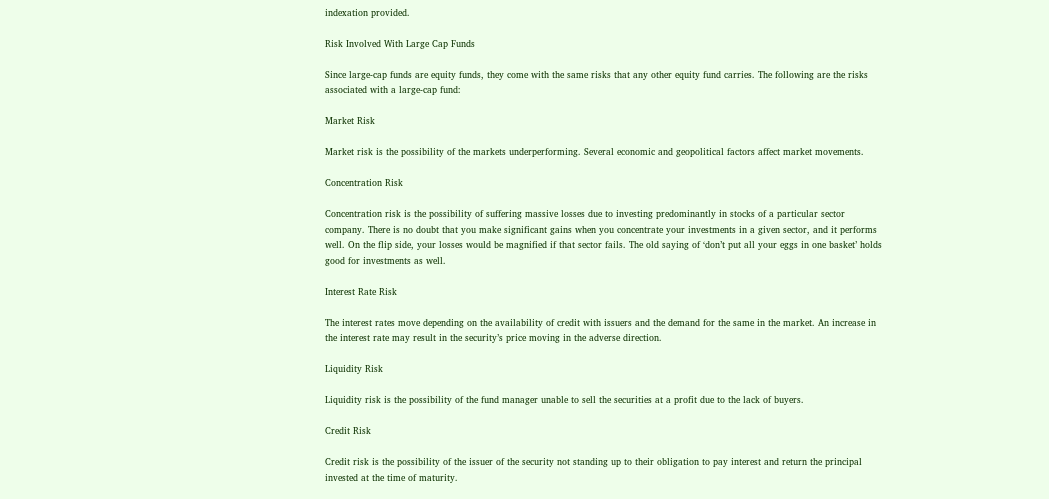indexation provided.

Risk Involved With Large Cap Funds

Since large-cap funds are equity funds, they come with the same risks that any other equity fund carries. The following are the risks associated with a large-cap fund:

Market Risk

Market risk is the possibility of the markets underperforming. Several economic and geopolitical factors affect market movements.

Concentration Risk

Concentration risk is the possibility of suffering massive losses due to investing predominantly in stocks of a particular sector company. There is no doubt that you make significant gains when you concentrate your investments in a given sector, and it performs well. On the flip side, your losses would be magnified if that sector fails. The old saying of ‘don’t put all your eggs in one basket’ holds good for investments as well.

Interest Rate Risk

The interest rates move depending on the availability of credit with issuers and the demand for the same in the market. An increase in the interest rate may result in the security’s price moving in the adverse direction.

Liquidity Risk

Liquidity risk is the possibility of the fund manager unable to sell the securities at a profit due to the lack of buyers.

Credit Risk

Credit risk is the possibility of the issuer of the security not standing up to their obligation to pay interest and return the principal invested at the time of maturity.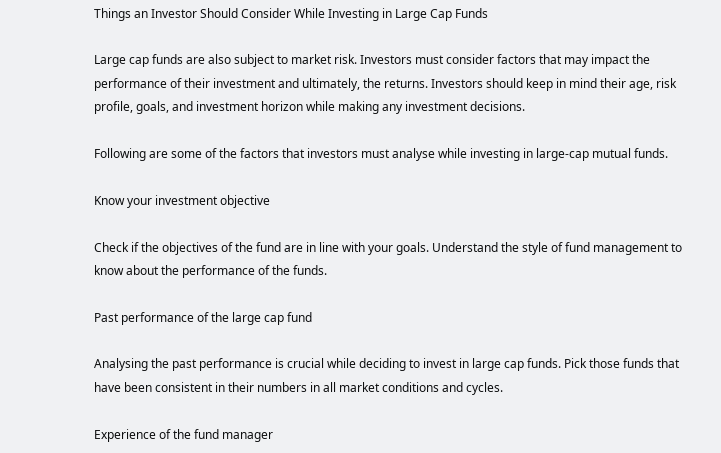Things an Investor Should Consider While Investing in Large Cap Funds

Large cap funds are also subject to market risk. Investors must consider factors that may impact the performance of their investment and ultimately, the returns. Investors should keep in mind their age, risk profile, goals, and investment horizon while making any investment decisions.

Following are some of the factors that investors must analyse while investing in large-cap mutual funds.

Know your investment objective

Check if the objectives of the fund are in line with your goals. Understand the style of fund management to know about the performance of the funds.

Past performance of the large cap fund

Analysing the past performance is crucial while deciding to invest in large cap funds. Pick those funds that have been consistent in their numbers in all market conditions and cycles.

Experience of the fund manager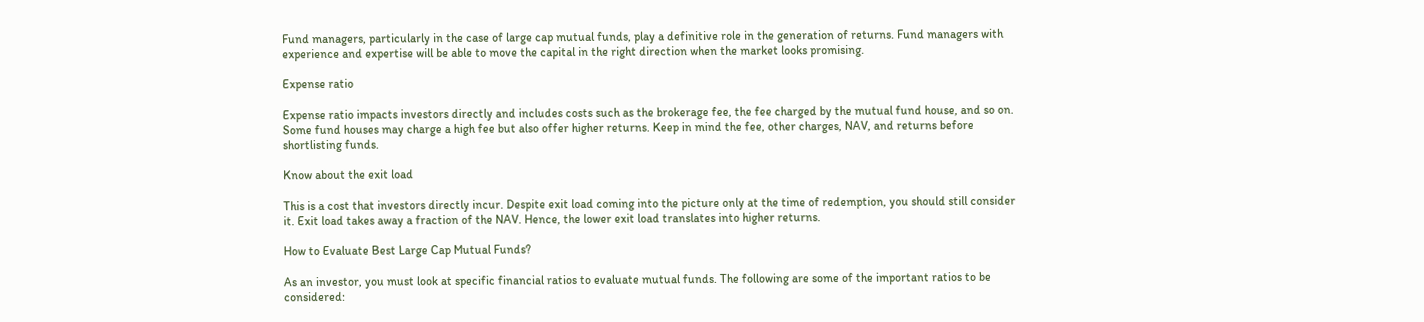Fund managers, particularly in the case of large cap mutual funds, play a definitive role in the generation of returns. Fund managers with experience and expertise will be able to move the capital in the right direction when the market looks promising.

Expense ratio

Expense ratio impacts investors directly and includes costs such as the brokerage fee, the fee charged by the mutual fund house, and so on. Some fund houses may charge a high fee but also offer higher returns. Keep in mind the fee, other charges, NAV, and returns before shortlisting funds.

Know about the exit load

This is a cost that investors directly incur. Despite exit load coming into the picture only at the time of redemption, you should still consider it. Exit load takes away a fraction of the NAV. Hence, the lower exit load translates into higher returns.

How to Evaluate Best Large Cap Mutual Funds?

As an investor, you must look at specific financial ratios to evaluate mutual funds. The following are some of the important ratios to be considered: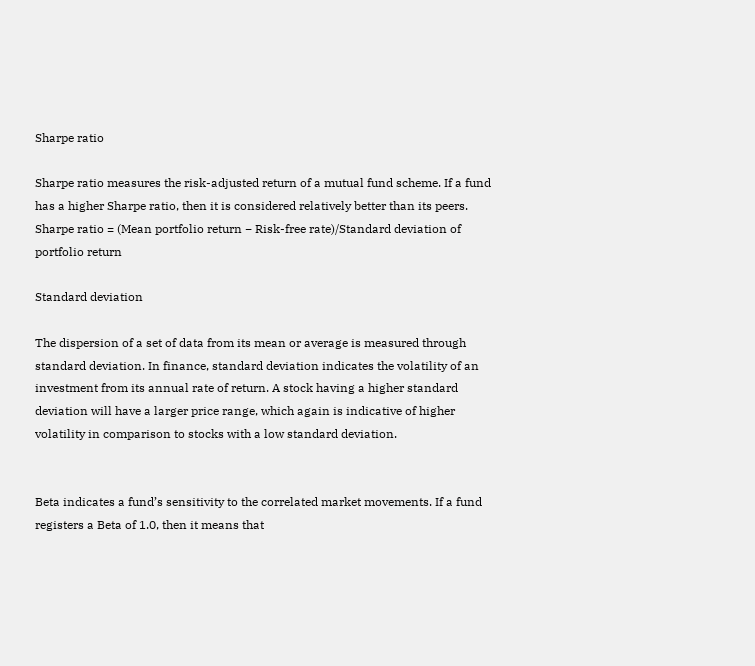Sharpe ratio

Sharpe ratio measures the risk-adjusted return of a mutual fund scheme. If a fund has a higher Sharpe ratio, then it is considered relatively better than its peers.
Sharpe ratio = (Mean portfolio return − Risk-free rate)/Standard deviation of portfolio return

Standard deviation

The dispersion of a set of data from its mean or average is measured through standard deviation. In finance, standard deviation indicates the volatility of an investment from its annual rate of return. A stock having a higher standard deviation will have a larger price range, which again is indicative of higher volatility in comparison to stocks with a low standard deviation.


Beta indicates a fund’s sensitivity to the correlated market movements. If a fund registers a Beta of 1.0, then it means that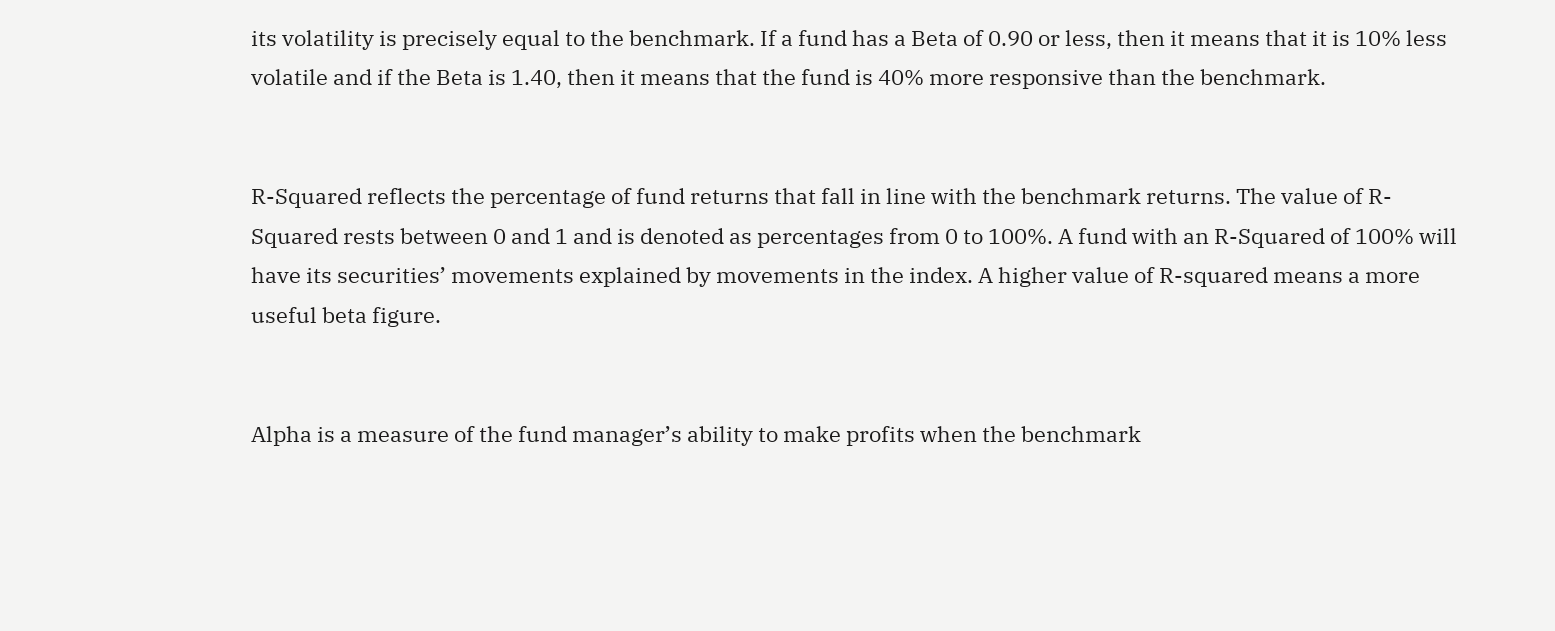its volatility is precisely equal to the benchmark. If a fund has a Beta of 0.90 or less, then it means that it is 10% less volatile and if the Beta is 1.40, then it means that the fund is 40% more responsive than the benchmark.


R-Squared reflects the percentage of fund returns that fall in line with the benchmark returns. The value of R-Squared rests between 0 and 1 and is denoted as percentages from 0 to 100%. A fund with an R-Squared of 100% will have its securities’ movements explained by movements in the index. A higher value of R-squared means a more useful beta figure.


Alpha is a measure of the fund manager’s ability to make profits when the benchmark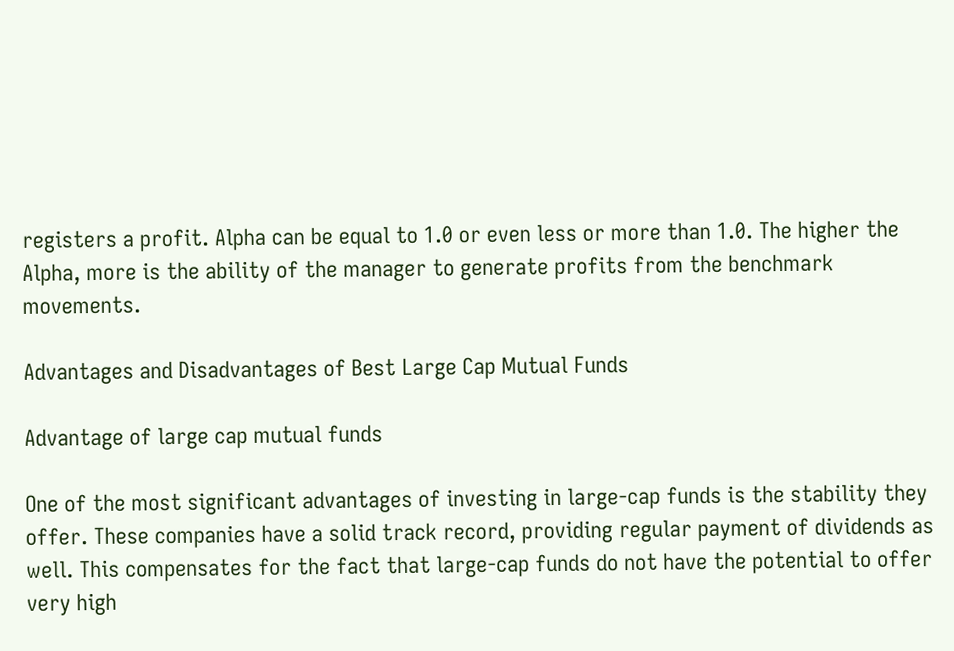registers a profit. Alpha can be equal to 1.0 or even less or more than 1.0. The higher the Alpha, more is the ability of the manager to generate profits from the benchmark movements.

Advantages and Disadvantages of Best Large Cap Mutual Funds

Advantage of large cap mutual funds

One of the most significant advantages of investing in large-cap funds is the stability they offer. These companies have a solid track record, providing regular payment of dividends as well. This compensates for the fact that large-cap funds do not have the potential to offer very high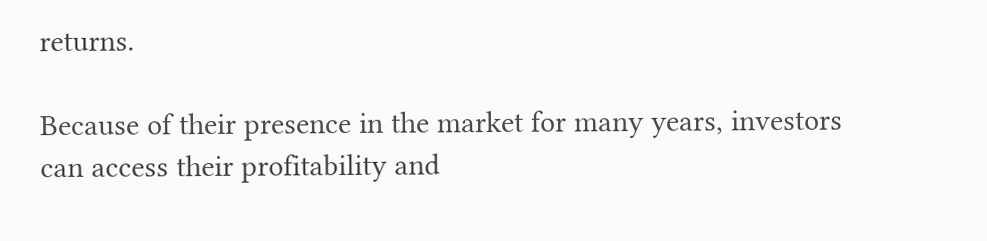returns.

Because of their presence in the market for many years, investors can access their profitability and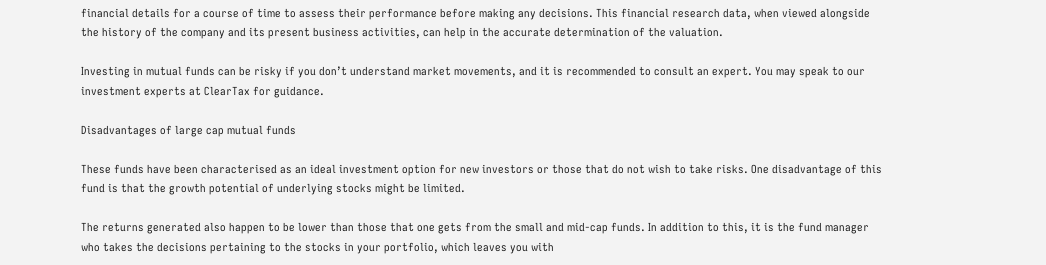financial details for a course of time to assess their performance before making any decisions. This financial research data, when viewed alongside the history of the company and its present business activities, can help in the accurate determination of the valuation.

Investing in mutual funds can be risky if you don’t understand market movements, and it is recommended to consult an expert. You may speak to our investment experts at ClearTax for guidance.

Disadvantages of large cap mutual funds

These funds have been characterised as an ideal investment option for new investors or those that do not wish to take risks. One disadvantage of this fund is that the growth potential of underlying stocks might be limited.

The returns generated also happen to be lower than those that one gets from the small and mid-cap funds. In addition to this, it is the fund manager who takes the decisions pertaining to the stocks in your portfolio, which leaves you with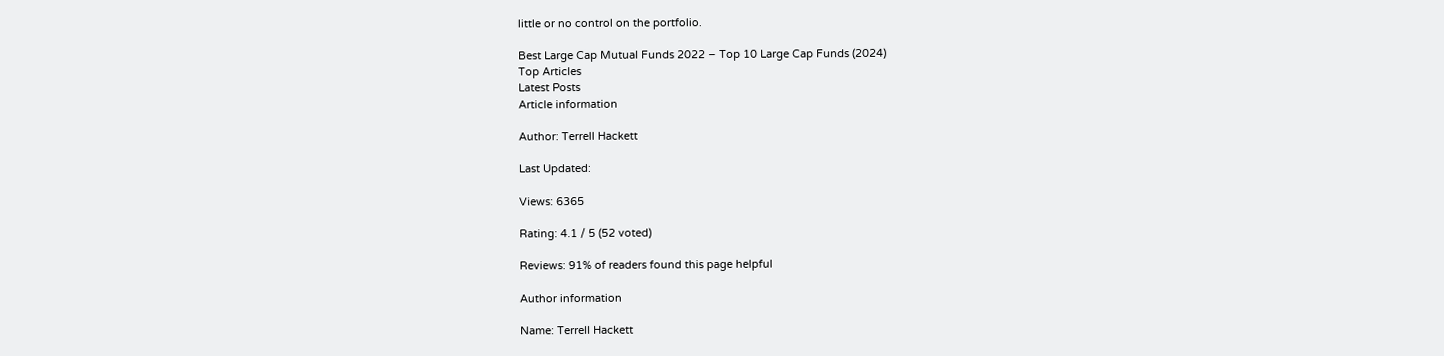little or no control on the portfolio.

Best Large Cap Mutual Funds 2022 – Top 10 Large Cap Funds (2024)
Top Articles
Latest Posts
Article information

Author: Terrell Hackett

Last Updated:

Views: 6365

Rating: 4.1 / 5 (52 voted)

Reviews: 91% of readers found this page helpful

Author information

Name: Terrell Hackett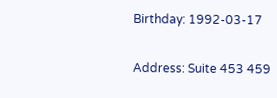Birthday: 1992-03-17

Address: Suite 453 459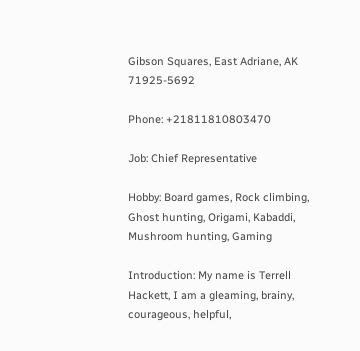Gibson Squares, East Adriane, AK 71925-5692

Phone: +21811810803470

Job: Chief Representative

Hobby: Board games, Rock climbing, Ghost hunting, Origami, Kabaddi, Mushroom hunting, Gaming

Introduction: My name is Terrell Hackett, I am a gleaming, brainy, courageous, helpful,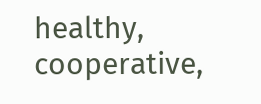healthy, cooperative,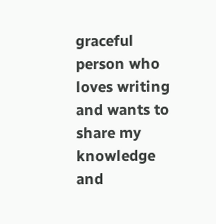graceful person who loves writing and wants to share my knowledge and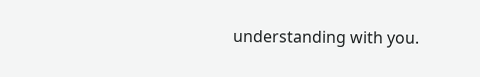understanding with you.